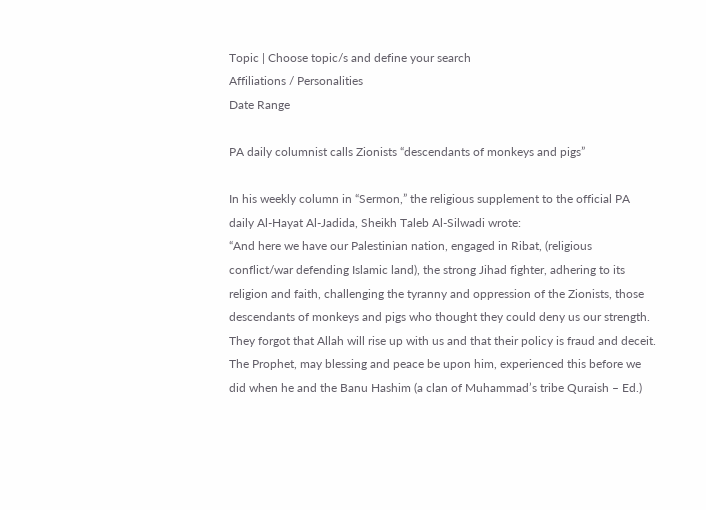Topic | Choose topic/s and define your search
Affiliations / Personalities
Date Range

PA daily columnist calls Zionists “descendants of monkeys and pigs”

In his weekly column in “Sermon,” the religious supplement to the official PA daily Al-Hayat Al-Jadida, Sheikh Taleb Al-Silwadi wrote:
“And here we have our Palestinian nation, engaged in Ribat, (religious conflict/war defending Islamic land), the strong Jihad fighter, adhering to its religion and faith, challenging the tyranny and oppression of the Zionists, those descendants of monkeys and pigs who thought they could deny us our strength. They forgot that Allah will rise up with us and that their policy is fraud and deceit. The Prophet, may blessing and peace be upon him, experienced this before we did when he and the Banu Hashim (a clan of Muhammad’s tribe Quraish – Ed.)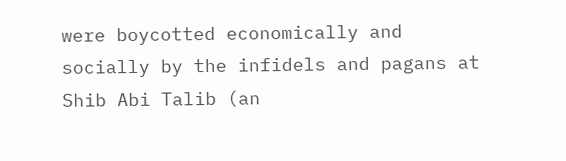were boycotted economically and socially by the infidels and pagans at Shib Abi Talib (an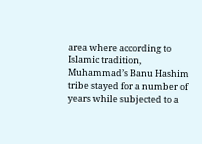area where according to Islamic tradition, Muhammad’s Banu Hashim tribe stayed for a number of years while subjected to a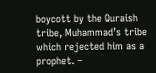boycott by the Quraish tribe, Muhammad’s tribe which rejected him as a prophet. –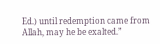Ed.) until redemption came from Allah, may he be exalted.”